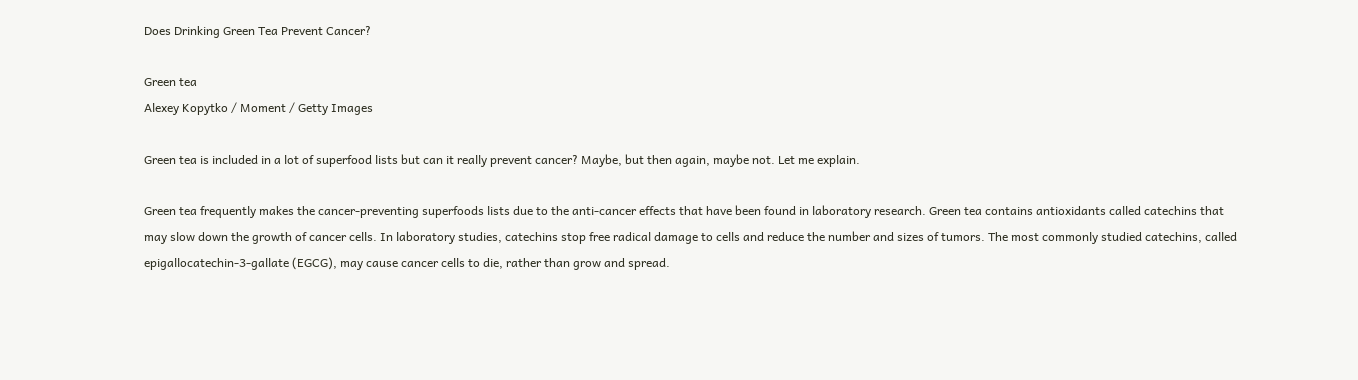Does Drinking Green Tea Prevent Cancer?

Green tea
Alexey Kopytko / Moment / Getty Images

Green tea is included in a lot of superfood lists but can it really prevent cancer? Maybe, but then again, maybe not. Let me explain.

Green tea frequently makes the cancer-preventing superfoods lists due to the anti-cancer effects that have been found in laboratory research. Green tea contains antioxidants called catechins that may slow down the growth of cancer cells. In laboratory studies, catechins stop free radical damage to cells and reduce the number and sizes of tumors. The most commonly studied catechins, called epigallocatechin-3-gallate (EGCG), may cause cancer cells to die, rather than grow and spread.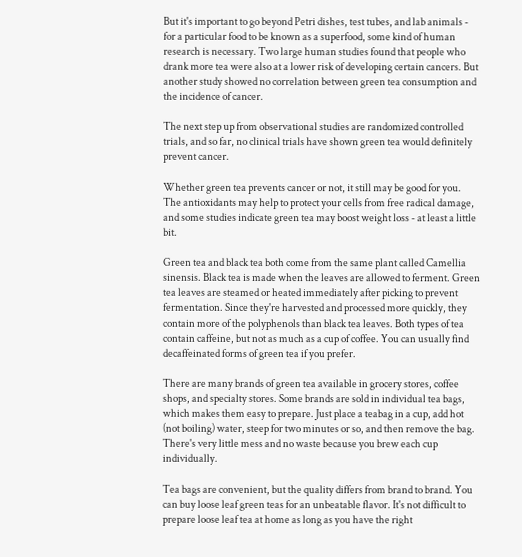But it's important to go beyond Petri dishes, test tubes, and lab animals - for a particular food to be known as a superfood, some kind of human research is necessary. Two large human studies found that people who drank more tea were also at a lower risk of developing certain cancers. But another study showed no correlation between green tea consumption and the incidence of cancer.

The next step up from observational studies are randomized controlled trials, and so far, no clinical trials have shown green tea would definitely prevent cancer.

Whether green tea prevents cancer or not, it still may be good for you. The antioxidants may help to protect your cells from free radical damage, and some studies indicate green tea may boost weight loss - at least a little bit.

Green tea and black tea both come from the same plant called Camellia sinensis. Black tea is made when the leaves are allowed to ferment. Green tea leaves are steamed or heated immediately after picking to prevent fermentation. Since they're harvested and processed more quickly, they contain more of the polyphenols than black tea leaves. Both types of tea contain caffeine, but not as much as a cup of coffee. You can usually find decaffeinated forms of green tea if you prefer.

There are many brands of green tea available in grocery stores, coffee shops, and specialty stores. Some brands are sold in individual tea bags, which makes them easy to prepare. Just place a teabag in a cup, add hot (not boiling) water, steep for two minutes or so, and then remove the bag. There's very little mess and no waste because you brew each cup individually.

Tea bags are convenient, but the quality differs from brand to brand. You can buy loose leaf green teas for an unbeatable flavor. It's not difficult to prepare loose leaf tea at home as long as you have the right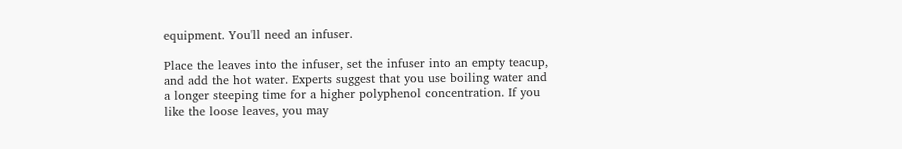equipment. You'll need an infuser.

Place the leaves into the infuser, set the infuser into an empty teacup, and add the hot water. Experts suggest that you use boiling water and a longer steeping time for a higher polyphenol concentration. If you like the loose leaves, you may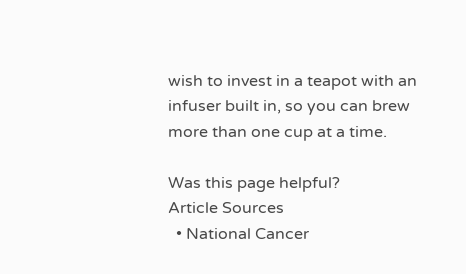wish to invest in a teapot with an infuser built in, so you can brew more than one cup at a time.

Was this page helpful?
Article Sources
  • National Cancer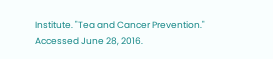Institute. "Tea and Cancer Prevention." Accessed June 28, 2016.